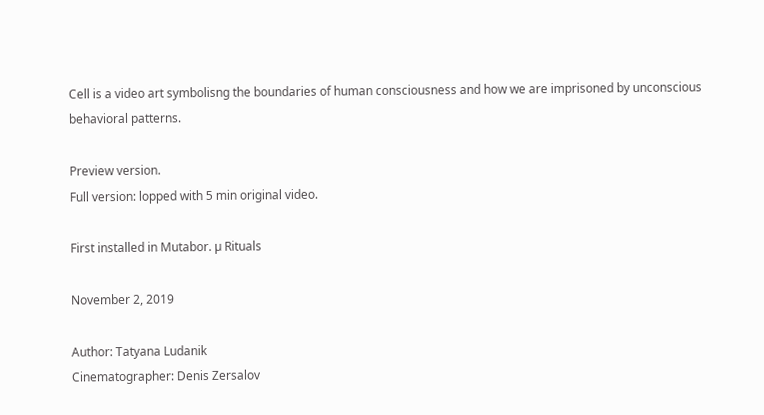Cell is a video art symbolisng the boundaries of human consciousness and how we are imprisoned by unconscious behavioral patterns.

Preview version.
Full version: lopped with 5 min original video.

First installed in Mutabor. µ Rituals

November 2, 2019

Author: Tatyana Ludanik
Cinematographer: Denis Zersalov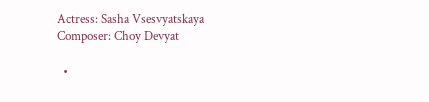Actress: Sasha Vsesvyatskaya
Composer: Choy Devyat

  •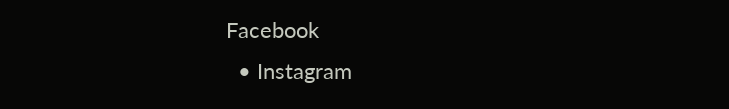Facebook
  • Instagram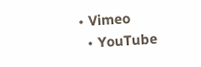• Vimeo
  • YouTube